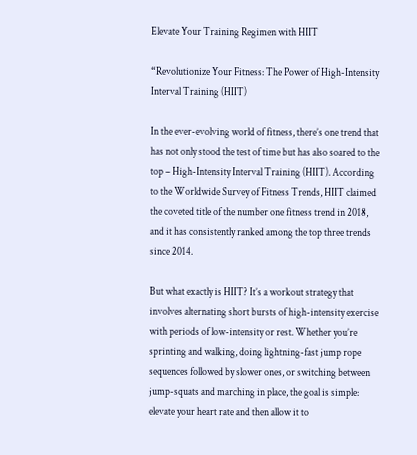Elevate Your Training Regimen with HIIT

“Revolutionize Your Fitness: The Power of High-Intensity Interval Training (HIIT)

In the ever-evolving world of fitness, there’s one trend that has not only stood the test of time but has also soared to the top – High-Intensity Interval Training (HIIT). According to the Worldwide Survey of Fitness Trends, HIIT claimed the coveted title of the number one fitness trend in 2018, and it has consistently ranked among the top three trends since 2014.

But what exactly is HIIT? It’s a workout strategy that involves alternating short bursts of high-intensity exercise with periods of low-intensity or rest. Whether you’re sprinting and walking, doing lightning-fast jump rope sequences followed by slower ones, or switching between jump-squats and marching in place, the goal is simple: elevate your heart rate and then allow it to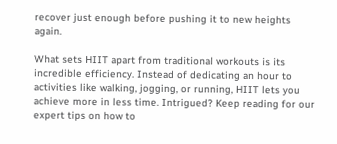recover just enough before pushing it to new heights again.

What sets HIIT apart from traditional workouts is its incredible efficiency. Instead of dedicating an hour to activities like walking, jogging, or running, HIIT lets you achieve more in less time. Intrigued? Keep reading for our expert tips on how to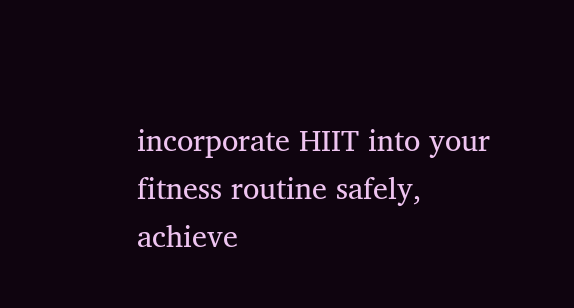incorporate HIIT into your fitness routine safely, achieve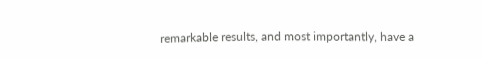remarkable results, and most importantly, have a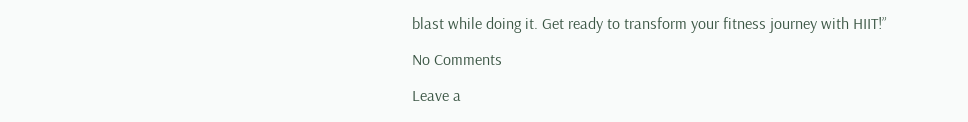blast while doing it. Get ready to transform your fitness journey with HIIT!”

No Comments

Leave a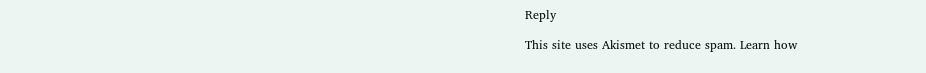Reply

This site uses Akismet to reduce spam. Learn how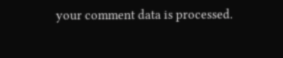your comment data is processed.